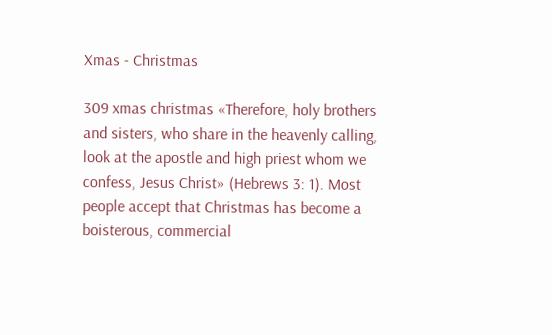Xmas - Christmas

309 xmas christmas «Therefore, holy brothers and sisters, who share in the heavenly calling, look at the apostle and high priest whom we confess, Jesus Christ» (Hebrews 3: 1). Most people accept that Christmas has become a boisterous, commercial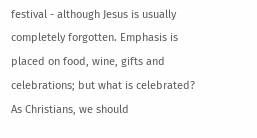festival - although Jesus is usually completely forgotten. Emphasis is placed on food, wine, gifts and celebrations; but what is celebrated? As Christians, we should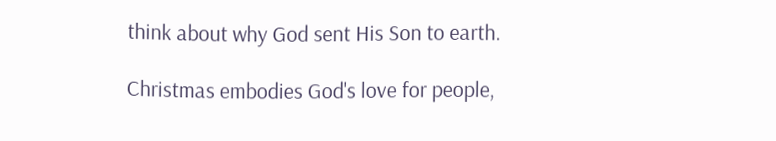think about why God sent His Son to earth.

Christmas embodies God's love for people,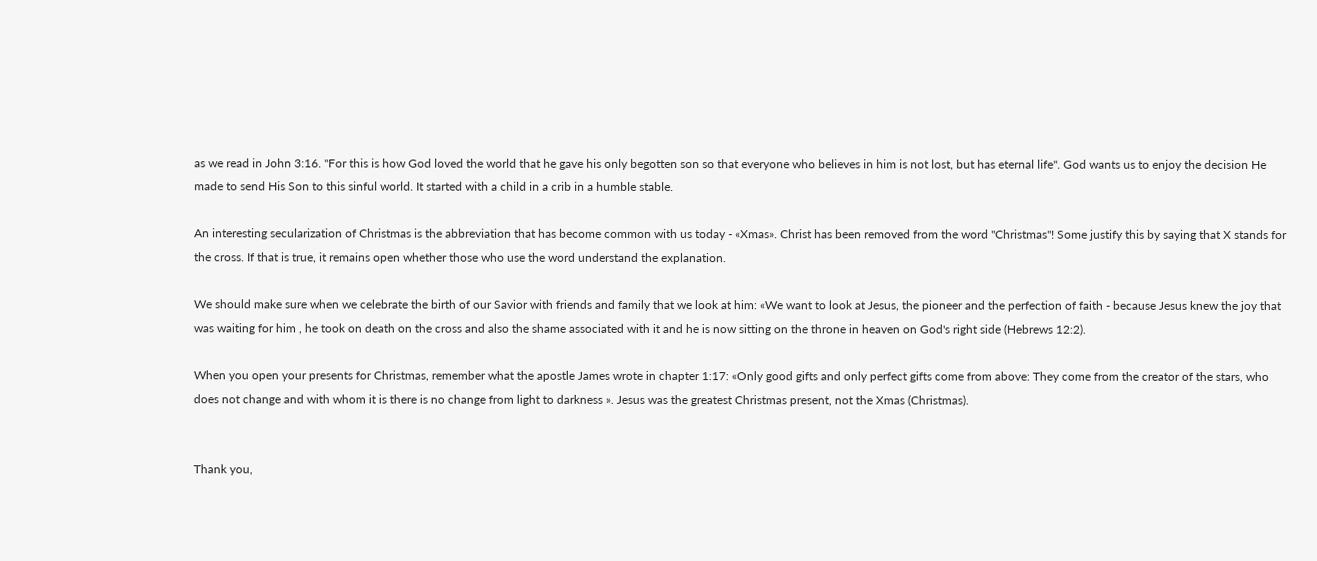as we read in John 3:16. "For this is how God loved the world that he gave his only begotten son so that everyone who believes in him is not lost, but has eternal life". God wants us to enjoy the decision He made to send His Son to this sinful world. It started with a child in a crib in a humble stable.

An interesting secularization of Christmas is the abbreviation that has become common with us today - «Xmas». Christ has been removed from the word "Christmas"! Some justify this by saying that X stands for the cross. If that is true, it remains open whether those who use the word understand the explanation.

We should make sure when we celebrate the birth of our Savior with friends and family that we look at him: «We want to look at Jesus, the pioneer and the perfection of faith - because Jesus knew the joy that was waiting for him , he took on death on the cross and also the shame associated with it and he is now sitting on the throne in heaven on God's right side (Hebrews 12:2).

When you open your presents for Christmas, remember what the apostle James wrote in chapter 1:17: «Only good gifts and only perfect gifts come from above: They come from the creator of the stars, who does not change and with whom it is there is no change from light to darkness ». Jesus was the greatest Christmas present, not the Xmas (Christmas).


Thank you,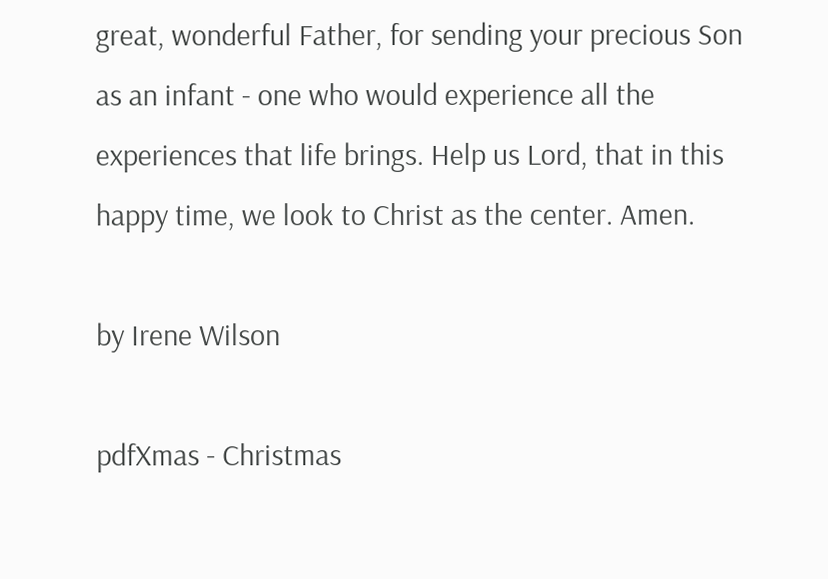great, wonderful Father, for sending your precious Son as an infant - one who would experience all the experiences that life brings. Help us Lord, that in this happy time, we look to Christ as the center. Amen.

by Irene Wilson

pdfXmas - Christmas